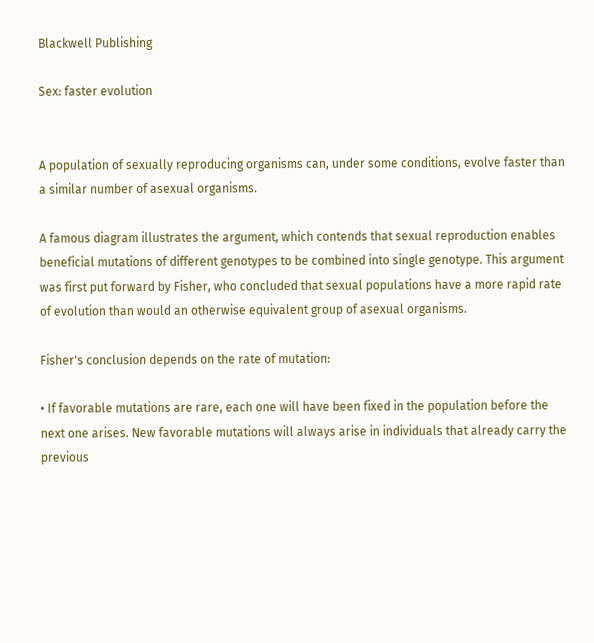Blackwell Publishing

Sex: faster evolution


A population of sexually reproducing organisms can, under some conditions, evolve faster than a similar number of asexual organisms.

A famous diagram illustrates the argument, which contends that sexual reproduction enables beneficial mutations of different genotypes to be combined into single genotype. This argument was first put forward by Fisher, who concluded that sexual populations have a more rapid rate of evolution than would an otherwise equivalent group of asexual organisms.

Fisher's conclusion depends on the rate of mutation:

• If favorable mutations are rare, each one will have been fixed in the population before the next one arises. New favorable mutations will always arise in individuals that already carry the previous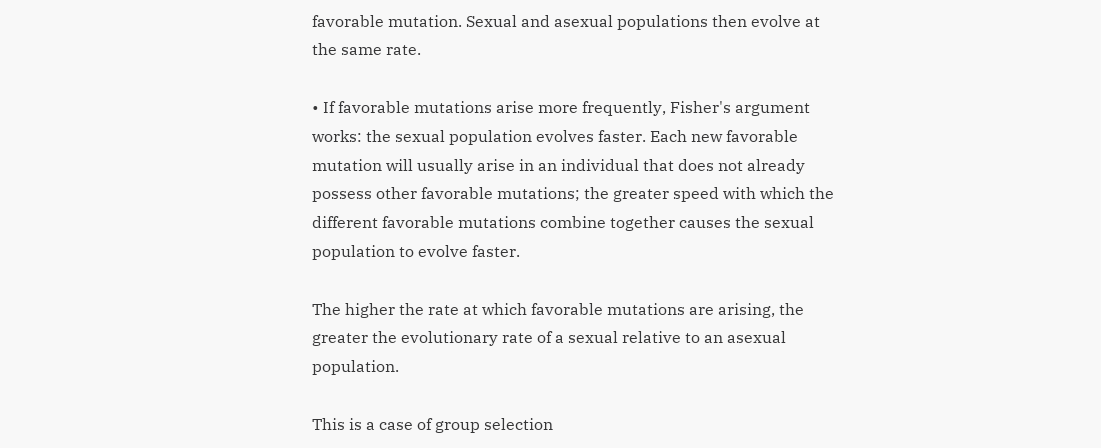favorable mutation. Sexual and asexual populations then evolve at the same rate.

• If favorable mutations arise more frequently, Fisher's argument works: the sexual population evolves faster. Each new favorable mutation will usually arise in an individual that does not already possess other favorable mutations; the greater speed with which the different favorable mutations combine together causes the sexual population to evolve faster.

The higher the rate at which favorable mutations are arising, the greater the evolutionary rate of a sexual relative to an asexual population.

This is a case of group selection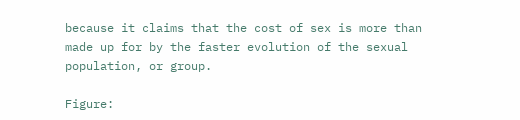because it claims that the cost of sex is more than made up for by the faster evolution of the sexual population, or group.

Figure: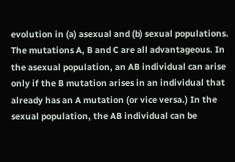evolution in (a) asexual and (b) sexual populations. The mutations A, B and C are all advantageous. In the asexual population, an AB individual can arise only if the B mutation arises in an individual that already has an A mutation (or vice versa.) In the sexual population, the AB individual can be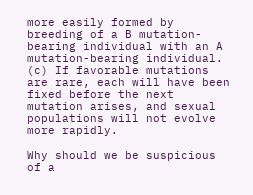more easily formed by breeding of a B mutation-bearing individual with an A mutation-bearing individual. (c) If favorable mutations are rare, each will have been fixed before the next mutation arises, and sexual populations will not evolve more rapidly.

Why should we be suspicious of a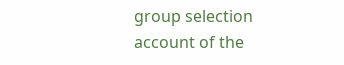group selection account of the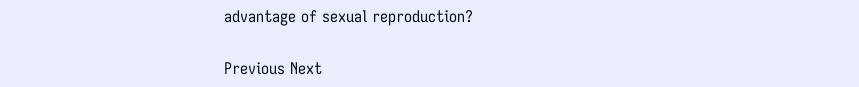advantage of sexual reproduction?

Previous Next